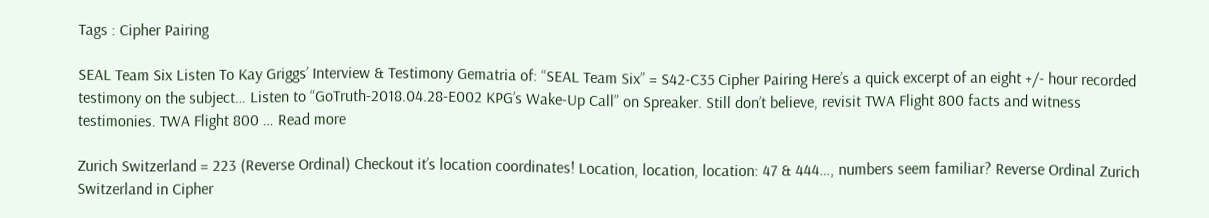Tags : Cipher Pairing

SEAL Team Six Listen To Kay Griggs’ Interview & Testimony Gematria of: “SEAL Team Six” = S42-C35 Cipher Pairing Here’s a quick excerpt of an eight +/- hour recorded testimony on the subject… Listen to “GoTruth-2018.04.28-E002 KPG’s Wake-Up Call” on Spreaker. Still don’t believe, revisit TWA Flight 800 facts and witness testimonies. TWA Flight 800 … Read more

Zurich Switzerland = 223 (Reverse Ordinal) Checkout it’s location coordinates! Location, location, location: 47 & 444…, numbers seem familiar? Reverse Ordinal Zurich Switzerland in Cipher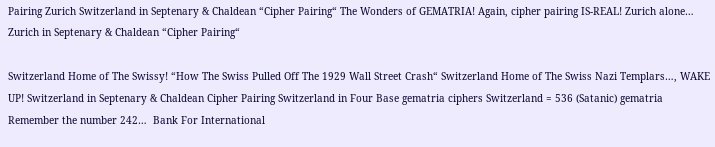Pairing Zurich Switzerland in Septenary & Chaldean “Cipher Pairing“ The Wonders of GEMATRIA! Again, cipher pairing IS-REAL! Zurich alone… Zurich in Septenary & Chaldean “Cipher Pairing“

Switzerland Home of The Swissy! “How The Swiss Pulled Off The 1929 Wall Street Crash“ Switzerland Home of The Swiss Nazi Templars…, WAKE UP! Switzerland in Septenary & Chaldean Cipher Pairing Switzerland in Four Base gematria ciphers Switzerland = 536 (Satanic) gematria Remember the number 242…  Bank For International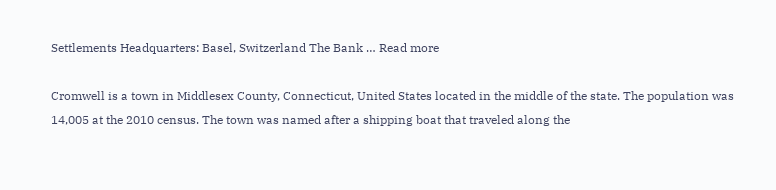Settlements Headquarters: Basel, Switzerland The Bank … Read more

Cromwell is a town in Middlesex County, Connecticut, United States located in the middle of the state. The population was 14,005 at the 2010 census. The town was named after a shipping boat that traveled along the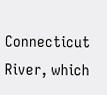Connecticut River, which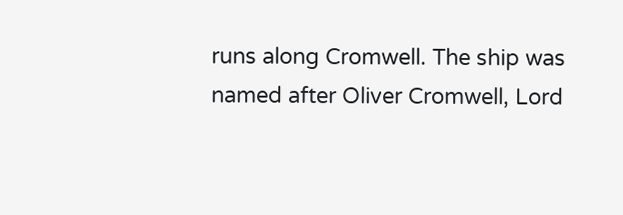runs along Cromwell. The ship was named after Oliver Cromwell, Lord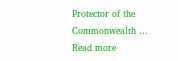Protector of the Commonwealth … Read more